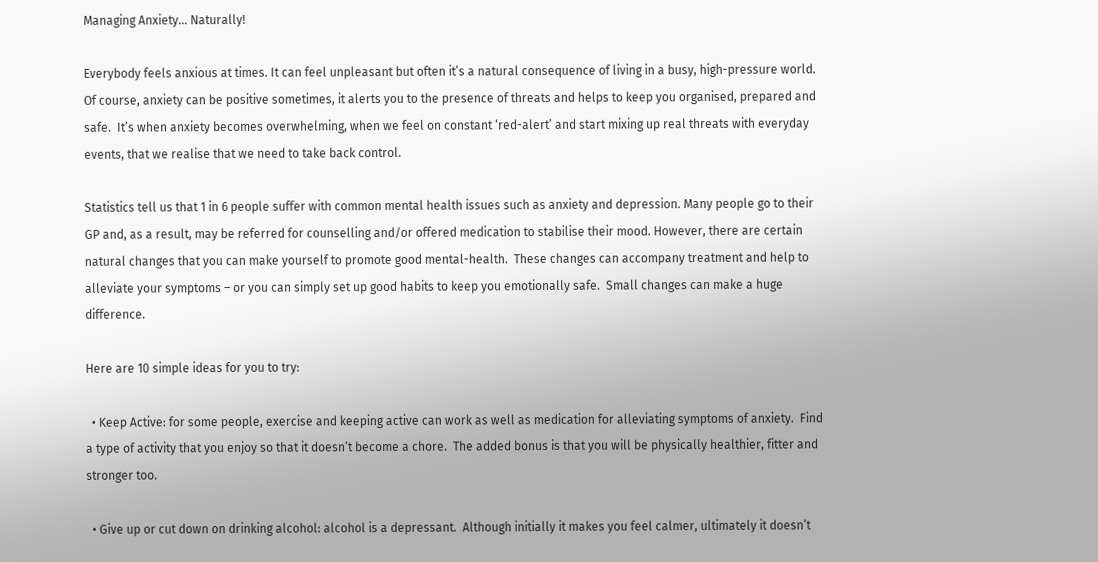Managing Anxiety… Naturally!

Everybody feels anxious at times. It can feel unpleasant but often it’s a natural consequence of living in a busy, high-pressure world.  Of course, anxiety can be positive sometimes, it alerts you to the presence of threats and helps to keep you organised, prepared and safe.  It’s when anxiety becomes overwhelming, when we feel on constant ‘red-alert’ and start mixing up real threats with everyday events, that we realise that we need to take back control.

Statistics tell us that 1 in 6 people suffer with common mental health issues such as anxiety and depression. Many people go to their GP and, as a result, may be referred for counselling and/or offered medication to stabilise their mood. However, there are certain natural changes that you can make yourself to promote good mental-health.  These changes can accompany treatment and help to alleviate your symptoms – or you can simply set up good habits to keep you emotionally safe.  Small changes can make a huge difference.

Here are 10 simple ideas for you to try:

  • Keep Active: for some people, exercise and keeping active can work as well as medication for alleviating symptoms of anxiety.  Find a type of activity that you enjoy so that it doesn’t become a chore.  The added bonus is that you will be physically healthier, fitter and stronger too.

  • Give up or cut down on drinking alcohol: alcohol is a depressant.  Although initially it makes you feel calmer, ultimately it doesn’t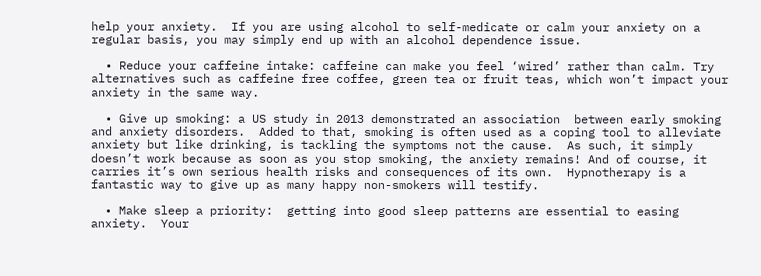help your anxiety.  If you are using alcohol to self-medicate or calm your anxiety on a regular basis, you may simply end up with an alcohol dependence issue.

  • Reduce your caffeine intake: caffeine can make you feel ‘wired’ rather than calm. Try alternatives such as caffeine free coffee, green tea or fruit teas, which won’t impact your anxiety in the same way.

  • Give up smoking: a US study in 2013 demonstrated an association  between early smoking and anxiety disorders.  Added to that, smoking is often used as a coping tool to alleviate anxiety but like drinking, is tackling the symptoms not the cause.  As such, it simply doesn’t work because as soon as you stop smoking, the anxiety remains! And of course, it carries it’s own serious health risks and consequences of its own.  Hypnotherapy is a fantastic way to give up as many happy non-smokers will testify.

  • Make sleep a priority:  getting into good sleep patterns are essential to easing anxiety.  Your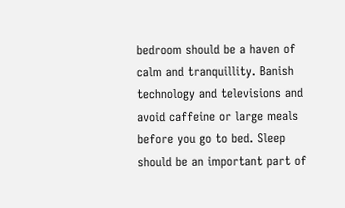bedroom should be a haven of calm and tranquillity. Banish technology and televisions and avoid caffeine or large meals before you go to bed. Sleep should be an important part of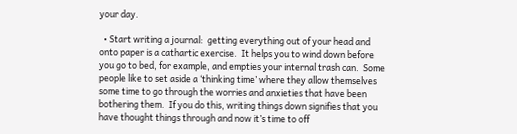your day.

  • Start writing a journal:  getting everything out of your head and onto paper is a cathartic exercise.  It helps you to wind down before you go to bed, for example, and empties your internal trash can.  Some people like to set aside a ‘thinking time’ where they allow themselves some time to go through the worries and anxieties that have been bothering them.  If you do this, writing things down signifies that you have thought things through and now it’s time to off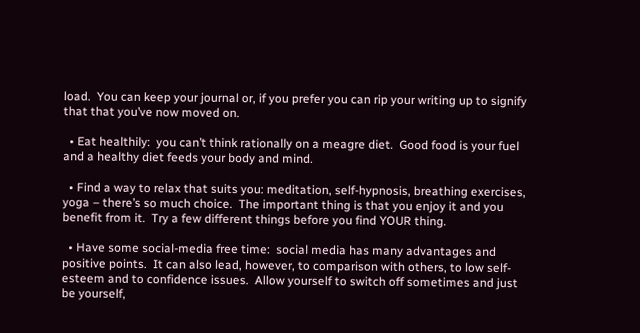load.  You can keep your journal or, if you prefer you can rip your writing up to signify that that you’ve now moved on.

  • Eat healthily:  you can’t think rationally on a meagre diet.  Good food is your fuel and a healthy diet feeds your body and mind.

  • Find a way to relax that suits you: meditation, self-hypnosis, breathing exercises, yoga – there’s so much choice.  The important thing is that you enjoy it and you benefit from it.  Try a few different things before you find YOUR thing.

  • Have some social-media free time:  social media has many advantages and positive points.  It can also lead, however, to comparison with others, to low self-esteem and to confidence issues.  Allow yourself to switch off sometimes and just be yourself,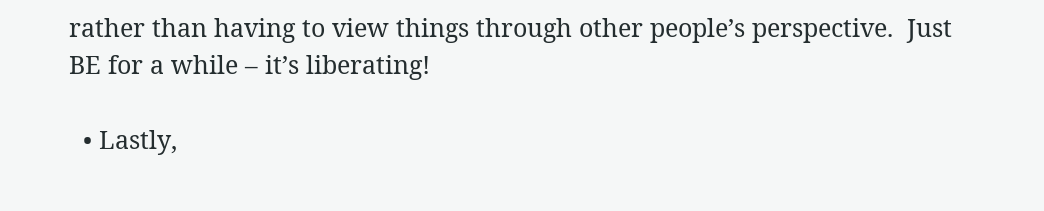rather than having to view things through other people’s perspective.  Just BE for a while – it’s liberating!

  • Lastly,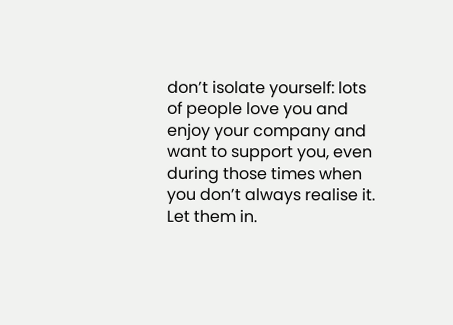don’t isolate yourself: lots of people love you and enjoy your company and want to support you, even during those times when you don’t always realise it.  Let them in.